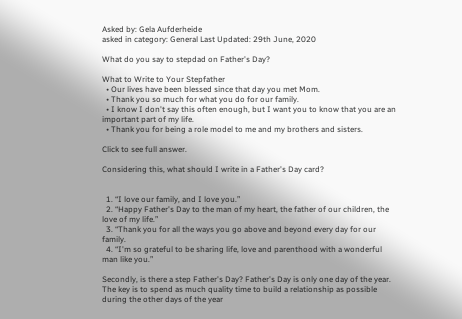Asked by: Gela Aufderheide
asked in category: General Last Updated: 29th June, 2020

What do you say to stepdad on Father's Day?

What to Write to Your Stepfather
  • Our lives have been blessed since that day you met Mom.
  • Thank you so much for what you do for our family.
  • I know I don't say this often enough, but I want you to know that you are an important part of my life.
  • Thank you for being a role model to me and my brothers and sisters.

Click to see full answer.

Considering this, what should I write in a Father's Day card?


  1. “I love our family, and I love you.”
  2. “Happy Father's Day to the man of my heart, the father of our children, the love of my life.”
  3. “Thank you for all the ways you go above and beyond every day for our family.
  4. “I'm so grateful to be sharing life, love and parenthood with a wonderful man like you.”

Secondly, is there a step Father's Day? Father's Day is only one day of the year. The key is to spend as much quality time to build a relationship as possible during the other days of the year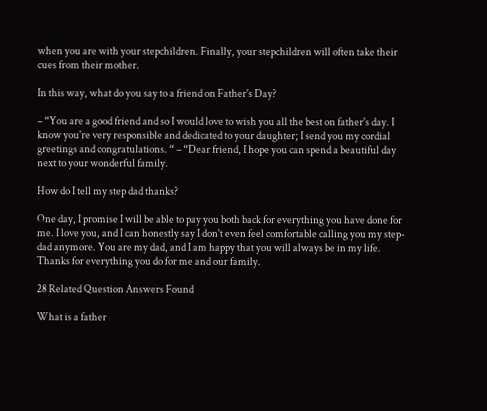when you are with your stepchildren. Finally, your stepchildren will often take their cues from their mother.

In this way, what do you say to a friend on Father's Day?

– “You are a good friend and so I would love to wish you all the best on father's day. I know you're very responsible and dedicated to your daughter; I send you my cordial greetings and congratulations. “ – “Dear friend, I hope you can spend a beautiful day next to your wonderful family.

How do I tell my step dad thanks?

One day, I promise I will be able to pay you both back for everything you have done for me. I love you, and I can honestly say I don't even feel comfortable calling you my step-dad anymore. You are my dad, and I am happy that you will always be in my life. Thanks for everything you do for me and our family.

28 Related Question Answers Found

What is a father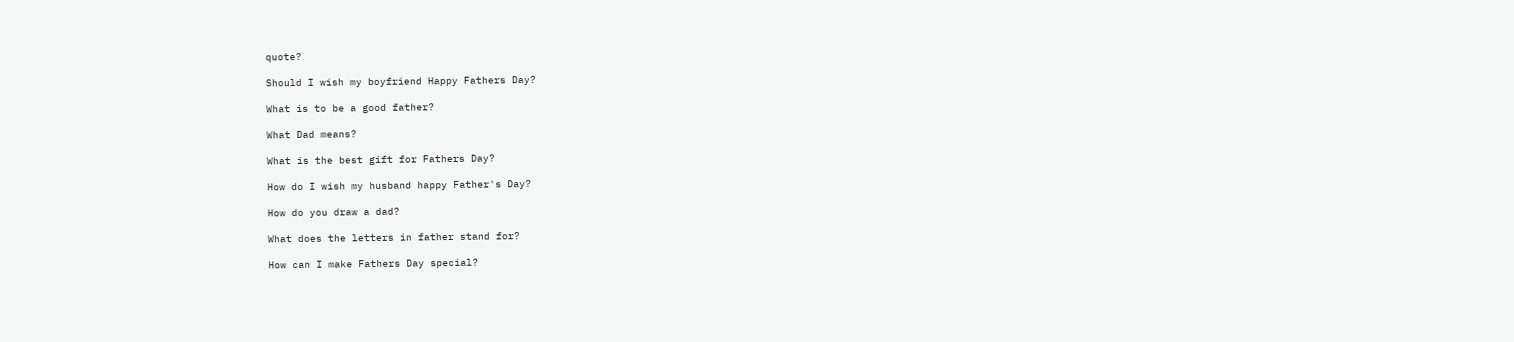quote?

Should I wish my boyfriend Happy Fathers Day?

What is to be a good father?

What Dad means?

What is the best gift for Fathers Day?

How do I wish my husband happy Father's Day?

How do you draw a dad?

What does the letters in father stand for?

How can I make Fathers Day special?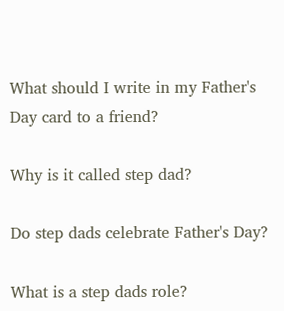What should I write in my Father's Day card to a friend?

Why is it called step dad?

Do step dads celebrate Father's Day?

What is a step dads role?